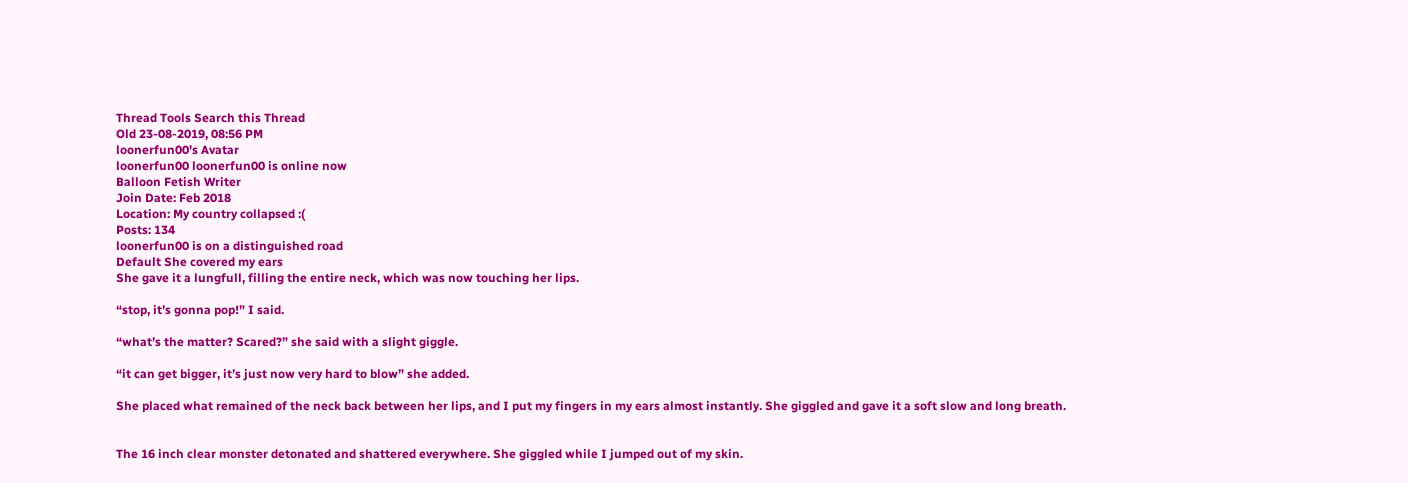Thread Tools Search this Thread
Old 23-08-2019, 08:56 PM
loonerfun00's Avatar
loonerfun00 loonerfun00 is online now
Balloon Fetish Writer
Join Date: Feb 2018
Location: My country collapsed :(
Posts: 134
loonerfun00 is on a distinguished road
Default She covered my ears
She gave it a lungfull, filling the entire neck, which was now touching her lips.

“stop, it’s gonna pop!” I said.

“what’s the matter? Scared?” she said with a slight giggle.

“it can get bigger, it’s just now very hard to blow” she added.

She placed what remained of the neck back between her lips, and I put my fingers in my ears almost instantly. She giggled and gave it a soft slow and long breath.


The 16 inch clear monster detonated and shattered everywhere. She giggled while I jumped out of my skin.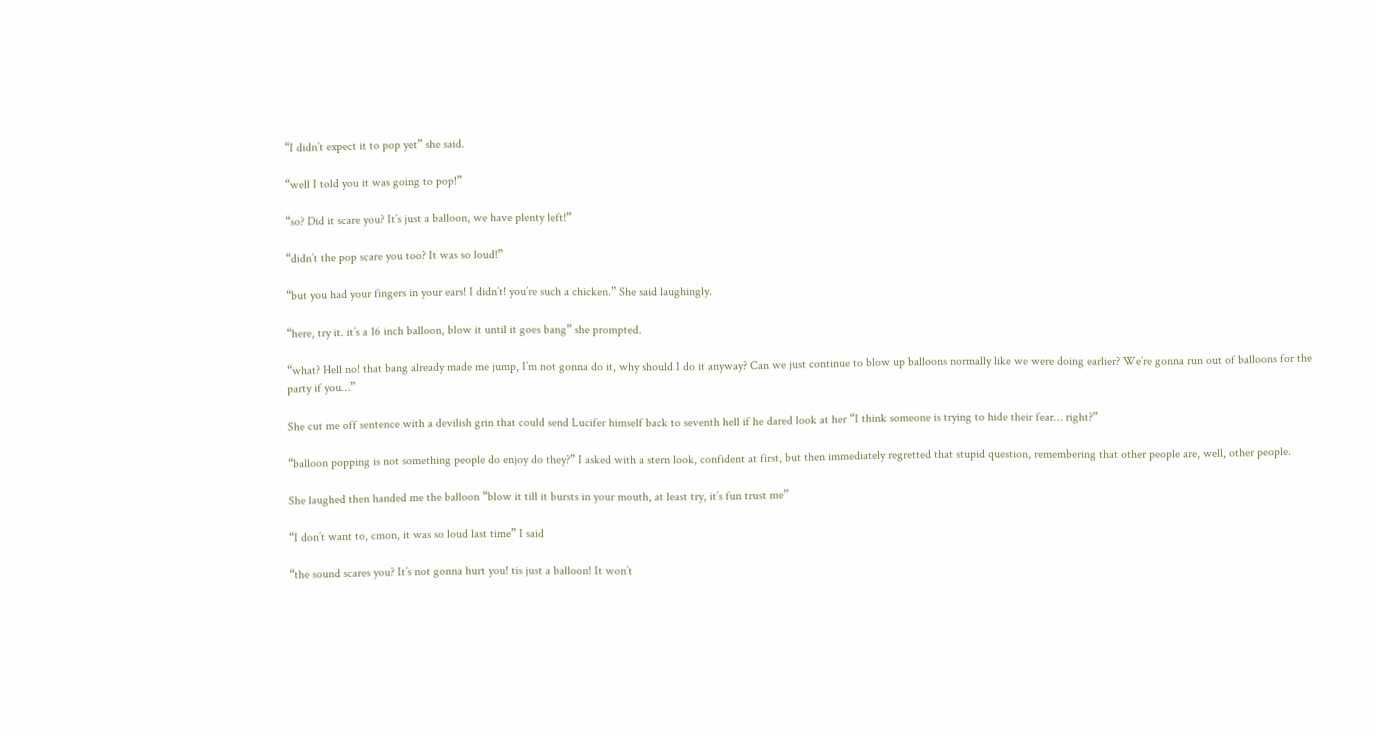“I didn’t expect it to pop yet” she said.

“well I told you it was going to pop!”

“so? Did it scare you? It’s just a balloon, we have plenty left!”

“didn’t the pop scare you too? It was so loud!”

“but you had your fingers in your ears! I didn’t! you’re such a chicken.” She said laughingly.

“here, try it. it’s a 16 inch balloon, blow it until it goes bang” she prompted.

“what? Hell no! that bang already made me jump, I’m not gonna do it, why should I do it anyway? Can we just continue to blow up balloons normally like we were doing earlier? We’re gonna run out of balloons for the party if you…”

She cut me off sentence with a devilish grin that could send Lucifer himself back to seventh hell if he dared look at her “I think someone is trying to hide their fear… right?”

“balloon popping is not something people do enjoy do they?” I asked with a stern look, confident at first, but then immediately regretted that stupid question, remembering that other people are, well, other people.

She laughed then handed me the balloon “blow it till it bursts in your mouth, at least try, it’s fun trust me”

“I don’t want to, cmon, it was so loud last time” I said

“the sound scares you? It’s not gonna hurt you! tis just a balloon! It won’t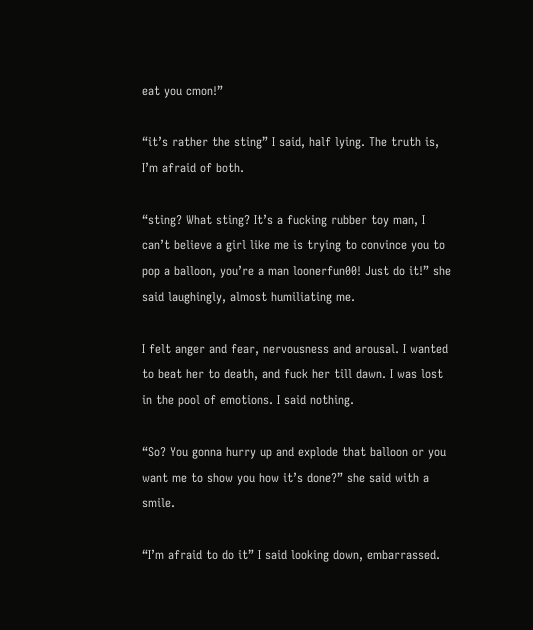eat you cmon!”

“it’s rather the sting” I said, half lying. The truth is, I’m afraid of both.

“sting? What sting? It’s a fucking rubber toy man, I can’t believe a girl like me is trying to convince you to pop a balloon, you’re a man loonerfun00! Just do it!” she said laughingly, almost humiliating me.

I felt anger and fear, nervousness and arousal. I wanted to beat her to death, and fuck her till dawn. I was lost in the pool of emotions. I said nothing.

“So? You gonna hurry up and explode that balloon or you want me to show you how it’s done?” she said with a smile.

“I’m afraid to do it” I said looking down, embarrassed.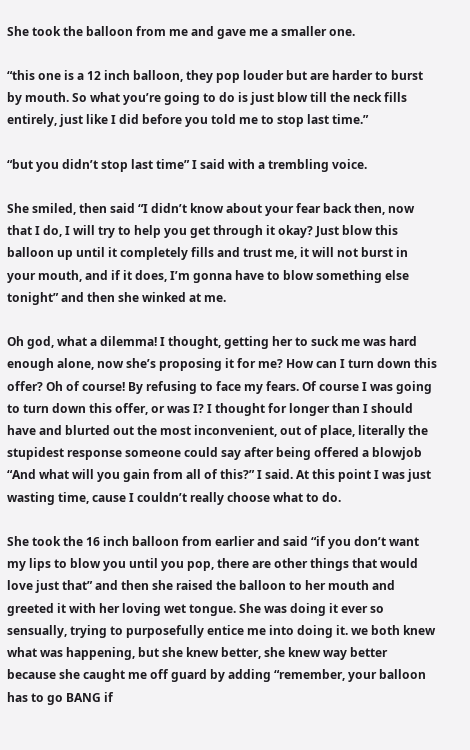She took the balloon from me and gave me a smaller one.

“this one is a 12 inch balloon, they pop louder but are harder to burst by mouth. So what you’re going to do is just blow till the neck fills entirely, just like I did before you told me to stop last time.”

“but you didn’t stop last time” I said with a trembling voice.

She smiled, then said “I didn’t know about your fear back then, now that I do, I will try to help you get through it okay? Just blow this balloon up until it completely fills and trust me, it will not burst in your mouth, and if it does, I’m gonna have to blow something else tonight” and then she winked at me.

Oh god, what a dilemma! I thought, getting her to suck me was hard enough alone, now she’s proposing it for me? How can I turn down this offer? Oh of course! By refusing to face my fears. Of course I was going to turn down this offer, or was I? I thought for longer than I should have and blurted out the most inconvenient, out of place, literally the stupidest response someone could say after being offered a blowjob “And what will you gain from all of this?” I said. At this point I was just wasting time, cause I couldn’t really choose what to do.

She took the 16 inch balloon from earlier and said “if you don’t want my lips to blow you until you pop, there are other things that would love just that” and then she raised the balloon to her mouth and greeted it with her loving wet tongue. She was doing it ever so sensually, trying to purposefully entice me into doing it. we both knew what was happening, but she knew better, she knew way better because she caught me off guard by adding “remember, your balloon has to go BANG if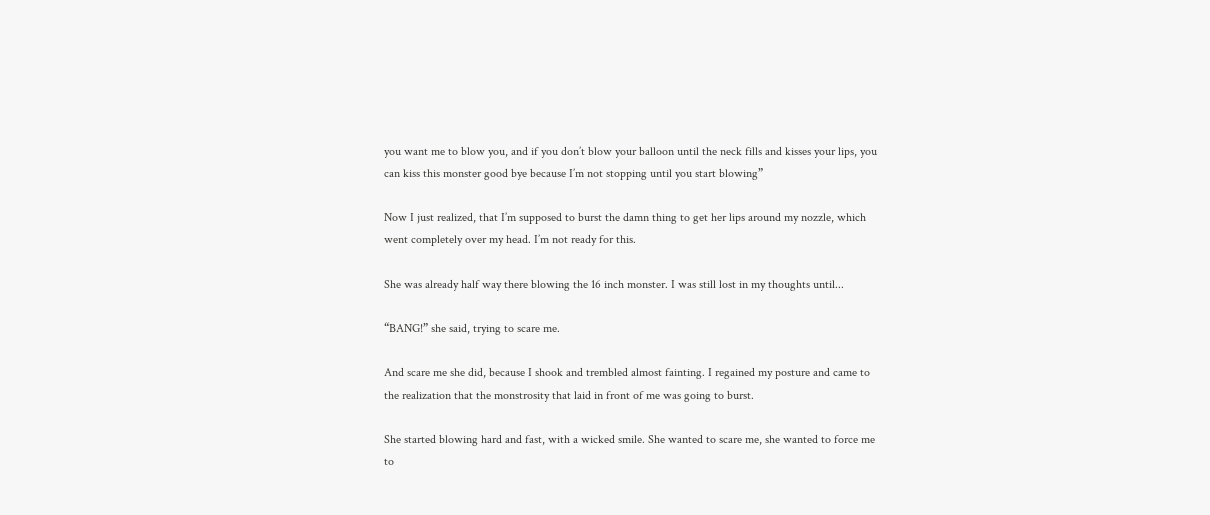you want me to blow you, and if you don’t blow your balloon until the neck fills and kisses your lips, you can kiss this monster good bye because I’m not stopping until you start blowing”

Now I just realized, that I’m supposed to burst the damn thing to get her lips around my nozzle, which went completely over my head. I’m not ready for this.

She was already half way there blowing the 16 inch monster. I was still lost in my thoughts until...

“BANG!” she said, trying to scare me.

And scare me she did, because I shook and trembled almost fainting. I regained my posture and came to the realization that the monstrosity that laid in front of me was going to burst.

She started blowing hard and fast, with a wicked smile. She wanted to scare me, she wanted to force me to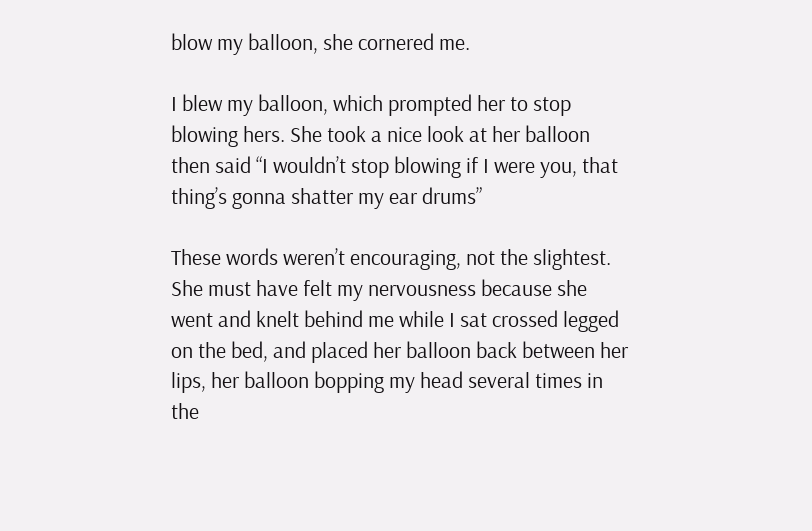blow my balloon, she cornered me.

I blew my balloon, which prompted her to stop blowing hers. She took a nice look at her balloon then said “I wouldn’t stop blowing if I were you, that thing’s gonna shatter my ear drums”

These words weren’t encouraging, not the slightest. She must have felt my nervousness because she went and knelt behind me while I sat crossed legged on the bed, and placed her balloon back between her lips, her balloon bopping my head several times in the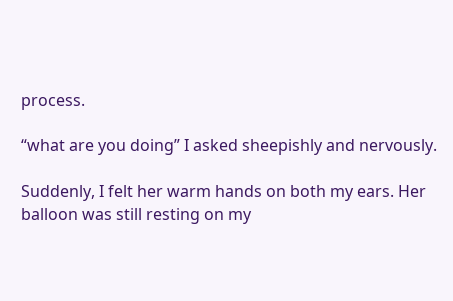process.

“what are you doing” I asked sheepishly and nervously.

Suddenly, I felt her warm hands on both my ears. Her balloon was still resting on my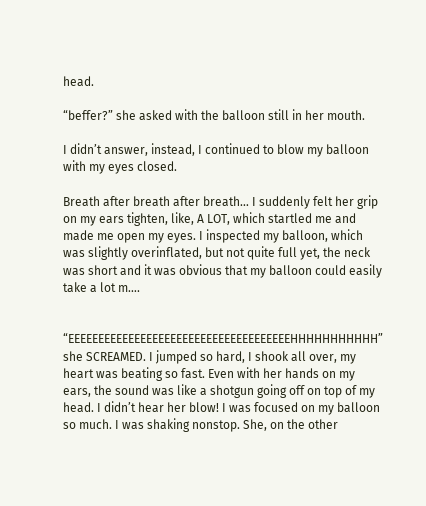head.

“beffer?” she asked with the balloon still in her mouth.

I didn’t answer, instead, I continued to blow my balloon with my eyes closed.

Breath after breath after breath… I suddenly felt her grip on my ears tighten, like, A LOT, which startled me and made me open my eyes. I inspected my balloon, which was slightly overinflated, but not quite full yet, the neck was short and it was obvious that my balloon could easily take a lot m….


“EEEEEEEEEEEEEEEEEEEEEEEEEEEEEEEEEEEEEHHHHHHHHHHH” she SCREAMED. I jumped so hard, I shook all over, my heart was beating so fast. Even with her hands on my ears, the sound was like a shotgun going off on top of my head. I didn’t hear her blow! I was focused on my balloon so much. I was shaking nonstop. She, on the other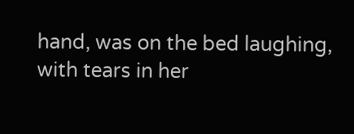hand, was on the bed laughing, with tears in her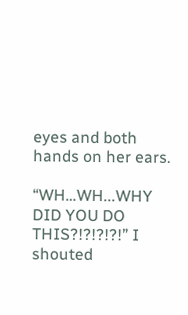eyes and both hands on her ears.

“WH…WH...WHY DID YOU DO THIS?!?!?!?!” I shouted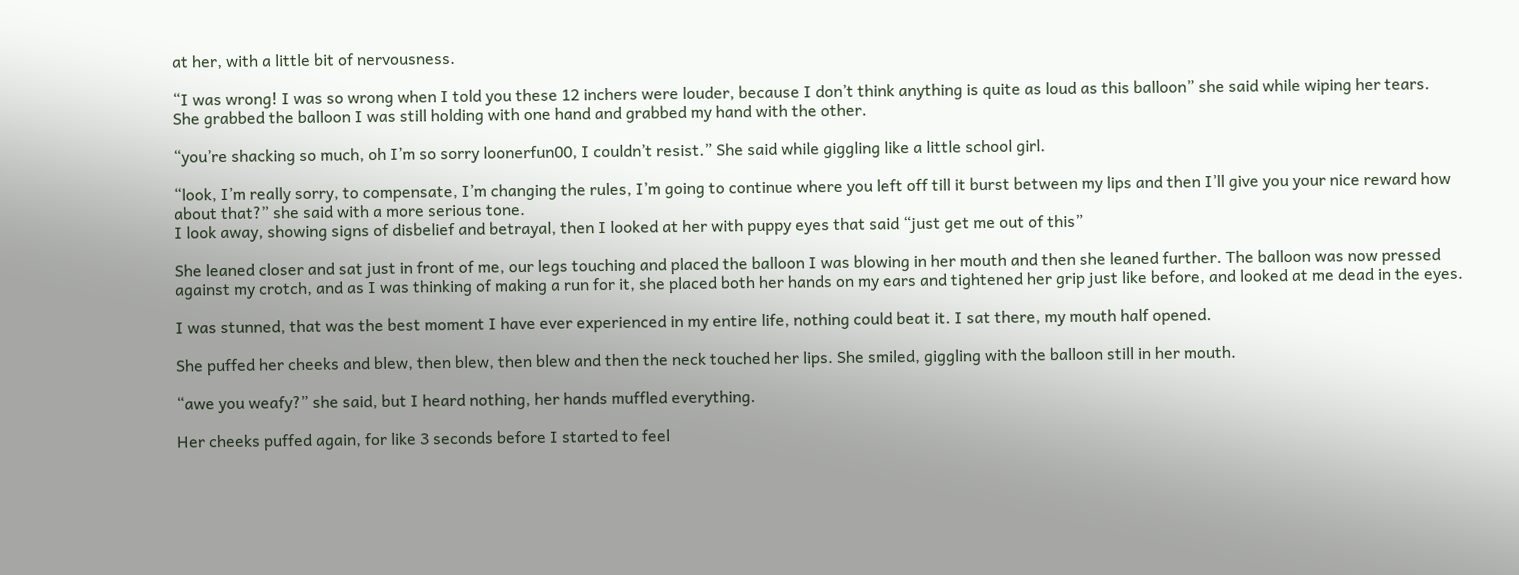at her, with a little bit of nervousness.

“I was wrong! I was so wrong when I told you these 12 inchers were louder, because I don’t think anything is quite as loud as this balloon” she said while wiping her tears.
She grabbed the balloon I was still holding with one hand and grabbed my hand with the other.

“you’re shacking so much, oh I’m so sorry loonerfun00, I couldn’t resist.” She said while giggling like a little school girl.

“look, I’m really sorry, to compensate, I’m changing the rules, I’m going to continue where you left off till it burst between my lips and then I’ll give you your nice reward how about that?” she said with a more serious tone.
I look away, showing signs of disbelief and betrayal, then I looked at her with puppy eyes that said “just get me out of this”

She leaned closer and sat just in front of me, our legs touching and placed the balloon I was blowing in her mouth and then she leaned further. The balloon was now pressed against my crotch, and as I was thinking of making a run for it, she placed both her hands on my ears and tightened her grip just like before, and looked at me dead in the eyes.

I was stunned, that was the best moment I have ever experienced in my entire life, nothing could beat it. I sat there, my mouth half opened.

She puffed her cheeks and blew, then blew, then blew and then the neck touched her lips. She smiled, giggling with the balloon still in her mouth.

“awe you weafy?” she said, but I heard nothing, her hands muffled everything.

Her cheeks puffed again, for like 3 seconds before I started to feel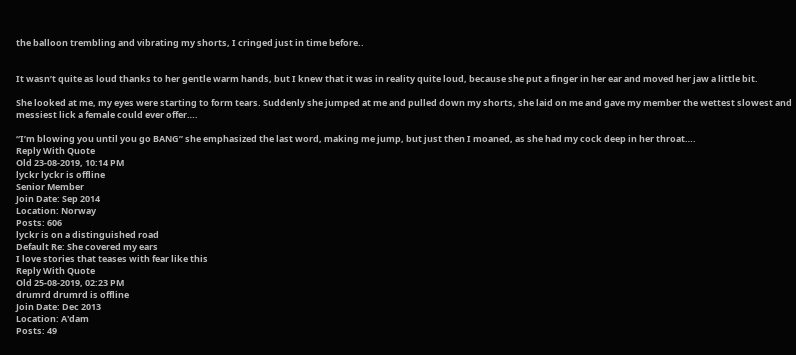the balloon trembling and vibrating my shorts, I cringed just in time before..


It wasn’t quite as loud thanks to her gentle warm hands, but I knew that it was in reality quite loud, because she put a finger in her ear and moved her jaw a little bit.

She looked at me, my eyes were starting to form tears. Suddenly she jumped at me and pulled down my shorts, she laid on me and gave my member the wettest slowest and messiest lick a female could ever offer….

“I’m blowing you until you go BANG” she emphasized the last word, making me jump, but just then I moaned, as she had my cock deep in her throat….
Reply With Quote
Old 23-08-2019, 10:14 PM
lyckr lyckr is offline
Senior Member
Join Date: Sep 2014
Location: Norway
Posts: 606
lyckr is on a distinguished road
Default Re: She covered my ears
I love stories that teases with fear like this
Reply With Quote
Old 25-08-2019, 02:23 PM
drumrd drumrd is offline
Join Date: Dec 2013
Location: A'dam
Posts: 49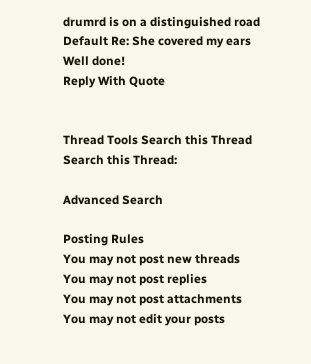drumrd is on a distinguished road
Default Re: She covered my ears
Well done!
Reply With Quote


Thread Tools Search this Thread
Search this Thread:

Advanced Search

Posting Rules
You may not post new threads
You may not post replies
You may not post attachments
You may not edit your posts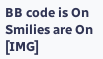BB code is On
Smilies are On
[IMG]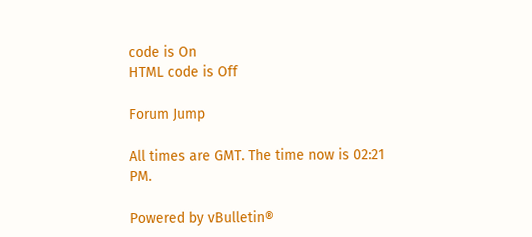code is On
HTML code is Off

Forum Jump

All times are GMT. The time now is 02:21 PM.

Powered by vBulletin®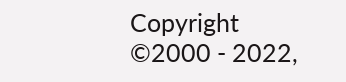Copyright ©2000 - 2022,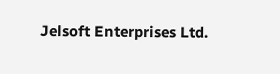Jelsoft Enterprises Ltd.